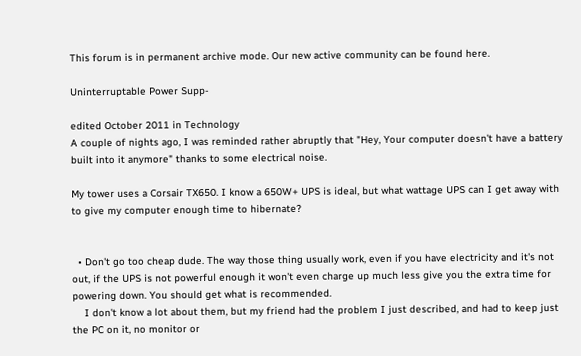This forum is in permanent archive mode. Our new active community can be found here.

Uninterruptable Power Supp-

edited October 2011 in Technology
A couple of nights ago, I was reminded rather abruptly that "Hey, Your computer doesn't have a battery built into it anymore" thanks to some electrical noise.

My tower uses a Corsair TX650. I know a 650W+ UPS is ideal, but what wattage UPS can I get away with to give my computer enough time to hibernate?


  • Don't go too cheap dude. The way those thing usually work, even if you have electricity and it's not out, if the UPS is not powerful enough it won't even charge up much less give you the extra time for powering down. You should get what is recommended.
    I don't know a lot about them, but my friend had the problem I just described, and had to keep just the PC on it, no monitor or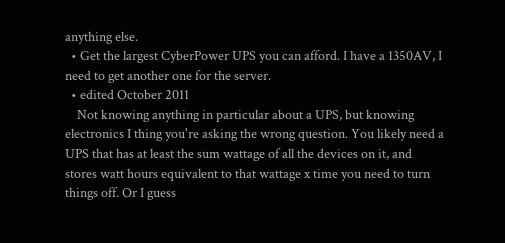anything else.
  • Get the largest CyberPower UPS you can afford. I have a 1350AV, I need to get another one for the server.
  • edited October 2011
    Not knowing anything in particular about a UPS, but knowing electronics I thing you're asking the wrong question. You likely need a UPS that has at least the sum wattage of all the devices on it, and stores watt hours equivalent to that wattage x time you need to turn things off. Or I guess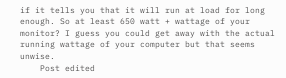if it tells you that it will run at load for long enough. So at least 650 watt + wattage of your monitor? I guess you could get away with the actual running wattage of your computer but that seems unwise.
    Post edited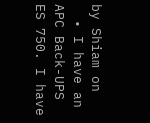by Shiam on
  • I have an APC Back-UPS ES 750. I have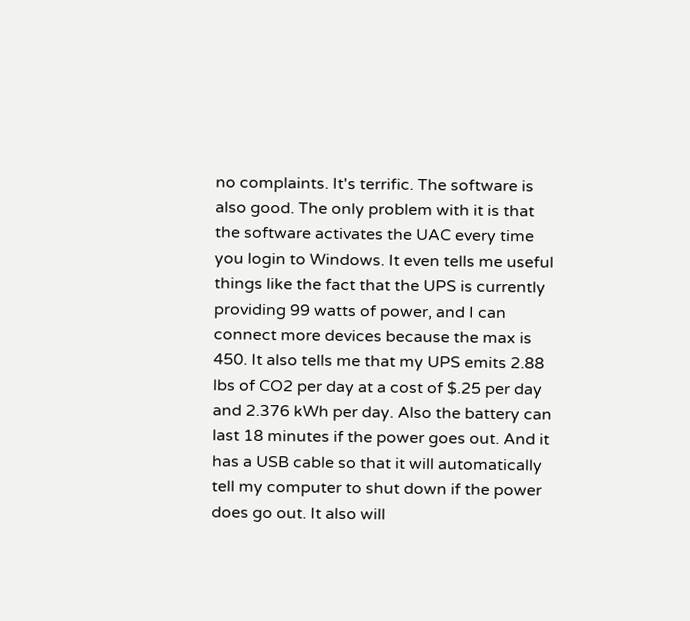no complaints. It's terrific. The software is also good. The only problem with it is that the software activates the UAC every time you login to Windows. It even tells me useful things like the fact that the UPS is currently providing 99 watts of power, and I can connect more devices because the max is 450. It also tells me that my UPS emits 2.88 lbs of CO2 per day at a cost of $.25 per day and 2.376 kWh per day. Also the battery can last 18 minutes if the power goes out. And it has a USB cable so that it will automatically tell my computer to shut down if the power does go out. It also will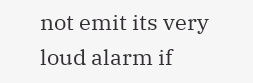not emit its very loud alarm if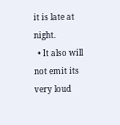it is late at night.
  • It also will not emit its very loud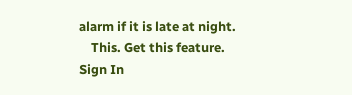alarm if it is late at night.
    This. Get this feature.
Sign In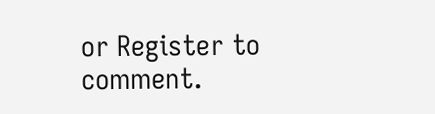or Register to comment.